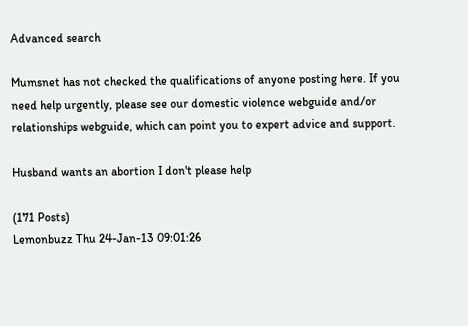Advanced search

Mumsnet has not checked the qualifications of anyone posting here. If you need help urgently, please see our domestic violence webguide and/or relationships webguide, which can point you to expert advice and support.

Husband wants an abortion I don't please help

(171 Posts)
Lemonbuzz Thu 24-Jan-13 09:01:26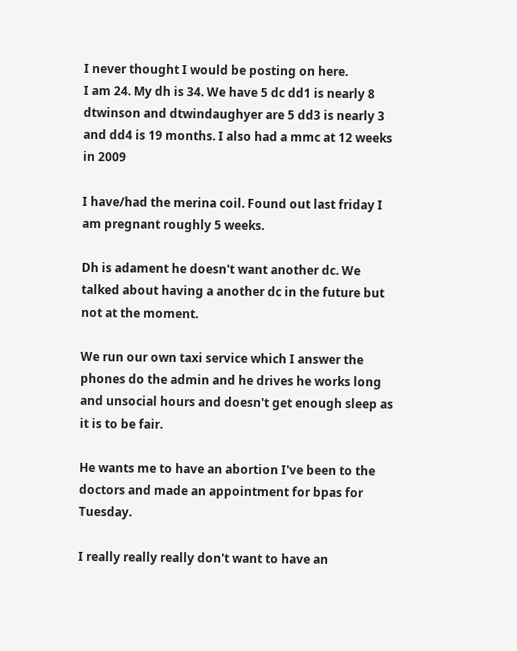I never thought I would be posting on here.
I am 24. My dh is 34. We have 5 dc dd1 is nearly 8 dtwinson and dtwindaughyer are 5 dd3 is nearly 3 and dd4 is 19 months. I also had a mmc at 12 weeks in 2009

I have/had the merina coil. Found out last friday I am pregnant roughly 5 weeks.

Dh is adament he doesn't want another dc. We talked about having a another dc in the future but not at the moment.

We run our own taxi service which I answer the phones do the admin and he drives he works long and unsocial hours and doesn't get enough sleep as it is to be fair.

He wants me to have an abortion I've been to the doctors and made an appointment for bpas for Tuesday.

I really really really don't want to have an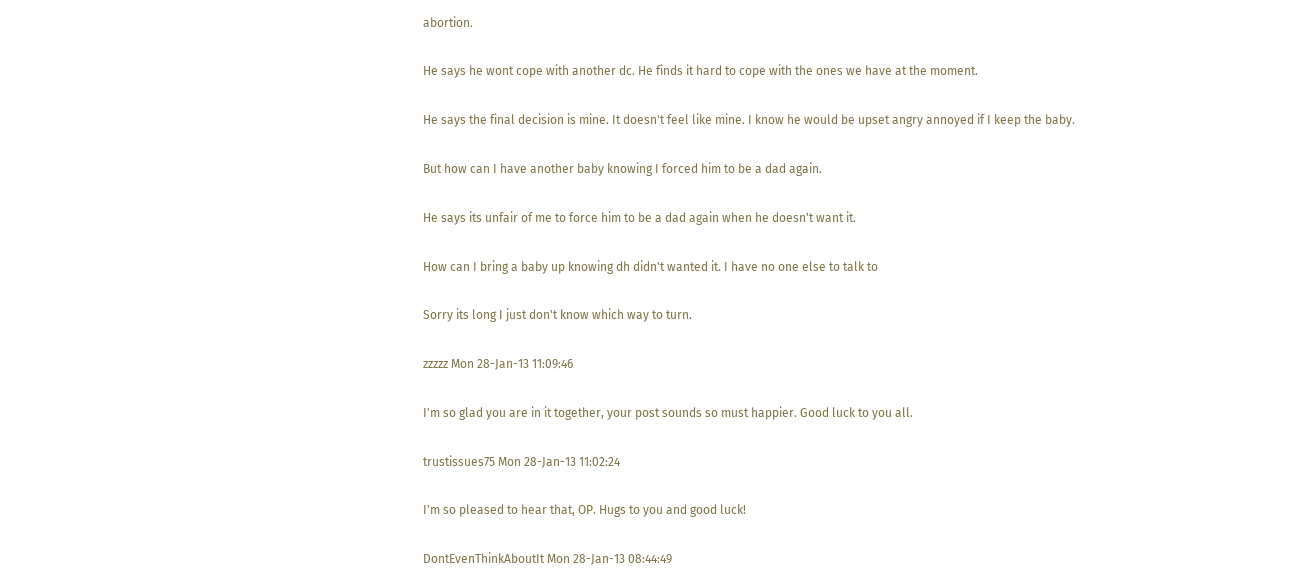abortion.

He says he wont cope with another dc. He finds it hard to cope with the ones we have at the moment.

He says the final decision is mine. It doesn't feel like mine. I know he would be upset angry annoyed if I keep the baby.

But how can I have another baby knowing I forced him to be a dad again.

He says its unfair of me to force him to be a dad again when he doesn't want it.

How can I bring a baby up knowing dh didn't wanted it. I have no one else to talk to

Sorry its long I just don't know which way to turn.

zzzzz Mon 28-Jan-13 11:09:46

I'm so glad you are in it together, your post sounds so must happier. Good luck to you all.

trustissues75 Mon 28-Jan-13 11:02:24

I'm so pleased to hear that, OP. Hugs to you and good luck!

DontEvenThinkAboutIt Mon 28-Jan-13 08:44:49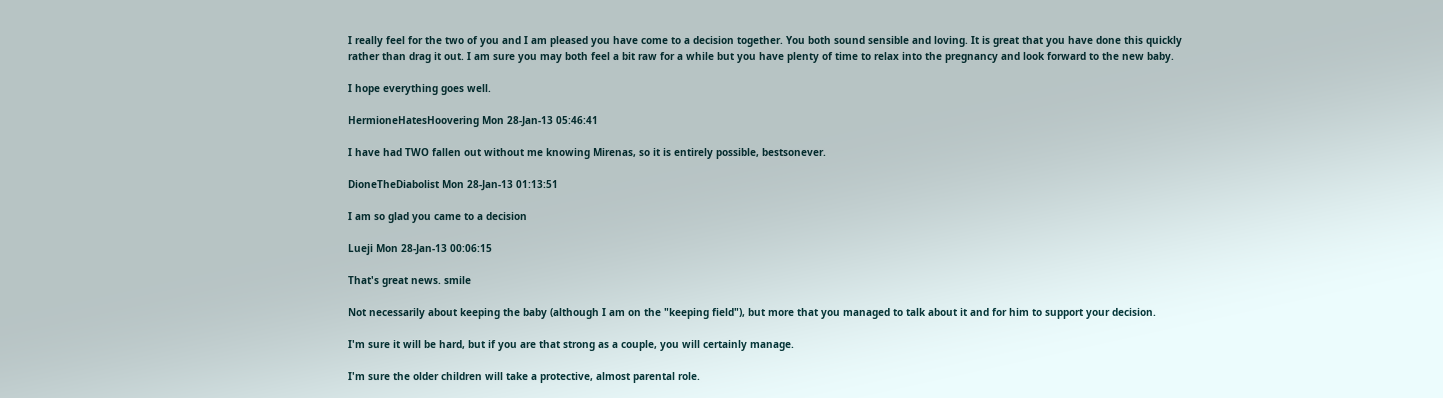I really feel for the two of you and I am pleased you have come to a decision together. You both sound sensible and loving. It is great that you have done this quickly rather than drag it out. I am sure you may both feel a bit raw for a while but you have plenty of time to relax into the pregnancy and look forward to the new baby.

I hope everything goes well.

HermioneHatesHoovering Mon 28-Jan-13 05:46:41

I have had TWO fallen out without me knowing Mirenas, so it is entirely possible, bestsonever.

DioneTheDiabolist Mon 28-Jan-13 01:13:51

I am so glad you came to a decision

Lueji Mon 28-Jan-13 00:06:15

That's great news. smile

Not necessarily about keeping the baby (although I am on the "keeping field"), but more that you managed to talk about it and for him to support your decision.

I'm sure it will be hard, but if you are that strong as a couple, you will certainly manage.

I'm sure the older children will take a protective, almost parental role.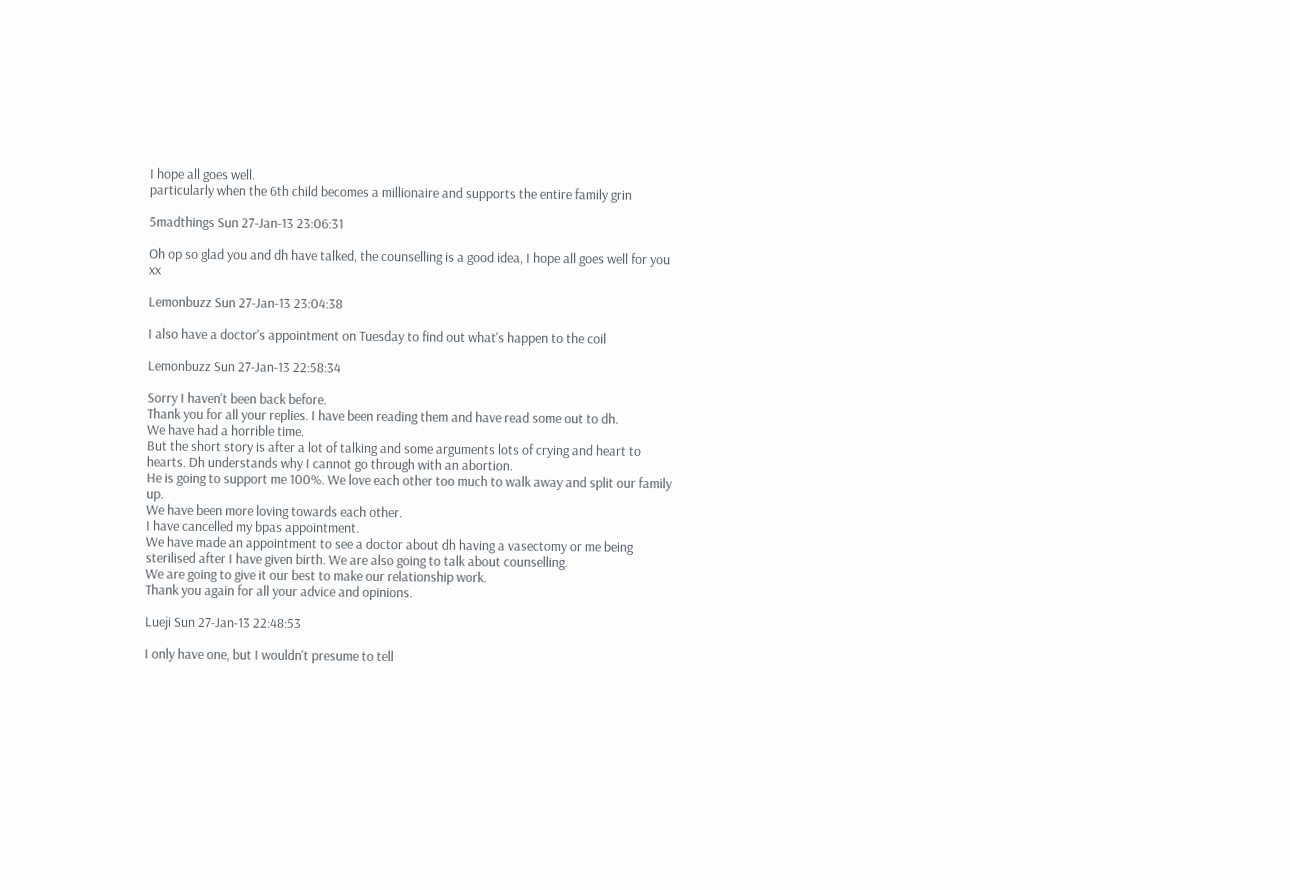I hope all goes well.
particularly when the 6th child becomes a millionaire and supports the entire family grin

5madthings Sun 27-Jan-13 23:06:31

Oh op so glad you and dh have talked, the counselling is a good idea, I hope all goes well for you xx

Lemonbuzz Sun 27-Jan-13 23:04:38

I also have a doctor's appointment on Tuesday to find out what's happen to the coil

Lemonbuzz Sun 27-Jan-13 22:58:34

Sorry I haven't been back before.
Thank you for all your replies. I have been reading them and have read some out to dh.
We have had a horrible time.
But the short story is after a lot of talking and some arguments lots of crying and heart to hearts. Dh understands why I cannot go through with an abortion.
He is going to support me 100%. We love each other too much to walk away and split our family up.
We have been more loving towards each other.
I have cancelled my bpas appointment.
We have made an appointment to see a doctor about dh having a vasectomy or me being sterilised after I have given birth. We are also going to talk about counselling.
We are going to give it our best to make our relationship work.
Thank you again for all your advice and opinions.

Lueji Sun 27-Jan-13 22:48:53

I only have one, but I wouldn't presume to tell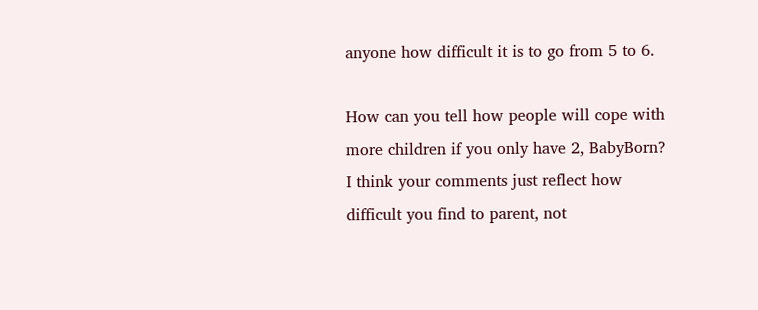anyone how difficult it is to go from 5 to 6.

How can you tell how people will cope with more children if you only have 2, BabyBorn?
I think your comments just reflect how difficult you find to parent, not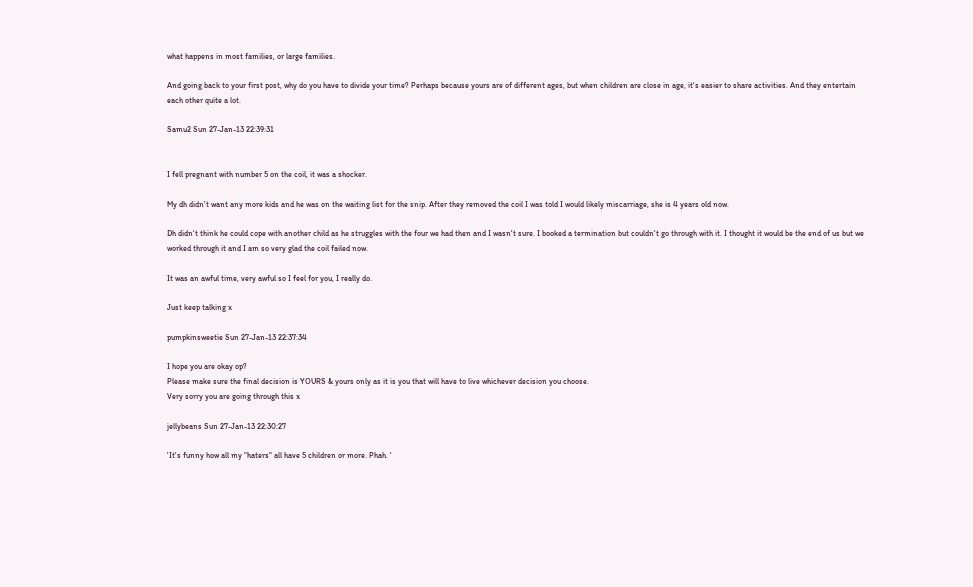what happens in most families, or large families.

And going back to your first post, why do you have to divide your time? Perhaps because yours are of different ages, but when children are close in age, it's easier to share activities. And they entertain each other quite a lot.

Samu2 Sun 27-Jan-13 22:39:31


I fell pregnant with number 5 on the coil, it was a shocker.

My dh didn't want any more kids and he was on the waiting list for the snip. After they removed the coil I was told I would likely miscarriage, she is 4 years old now.

Dh didn't think he could cope with another child as he struggles with the four we had then and I wasn't sure. I booked a termination but couldn't go through with it. I thought it would be the end of us but we worked through it and I am so very glad the coil failed now.

It was an awful time, very awful so I feel for you, I really do.

Just keep talking x

pumpkinsweetie Sun 27-Jan-13 22:37:34

I hope you are okay op?
Please make sure the final decision is YOURS & yours only as it is you that will have to live whichever decision you choose.
Very sorry you are going through this x

jellybeans Sun 27-Jan-13 22:30:27

'It's funny how all my "haters" all have 5 children or more. Phah. '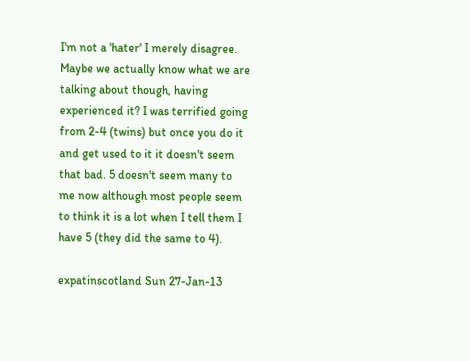I'm not a 'hater' I merely disagree. Maybe we actually know what we are talking about though, having experienced it? I was terrified going from 2-4 (twins) but once you do it and get used to it it doesn't seem that bad. 5 doesn't seem many to me now although most people seem to think it is a lot when I tell them I have 5 (they did the same to 4).

expatinscotland Sun 27-Jan-13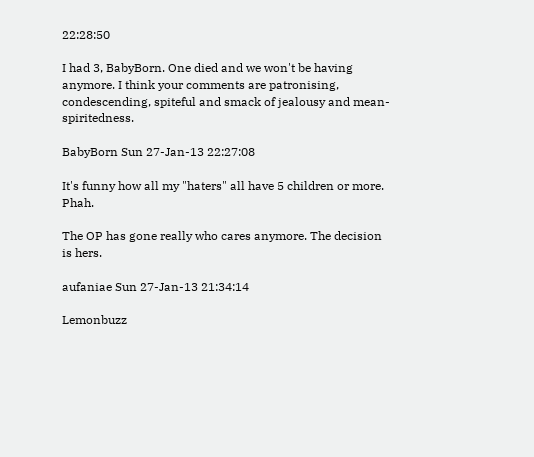22:28:50

I had 3, BabyBorn. One died and we won't be having anymore. I think your comments are patronising, condescending, spiteful and smack of jealousy and mean-spiritedness.

BabyBorn Sun 27-Jan-13 22:27:08

It's funny how all my "haters" all have 5 children or more. Phah.

The OP has gone really who cares anymore. The decision is hers.

aufaniae Sun 27-Jan-13 21:34:14

Lemonbuzz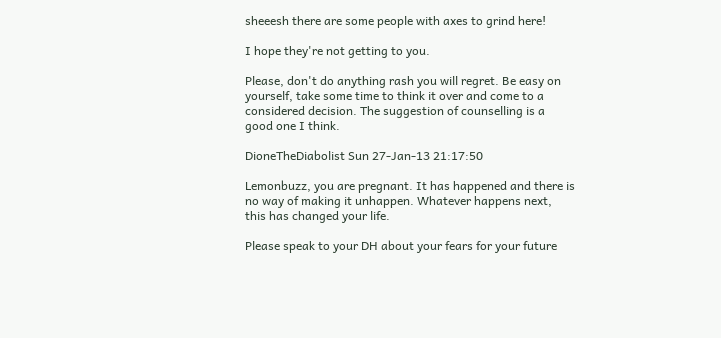sheeesh there are some people with axes to grind here!

I hope they're not getting to you.

Please, don't do anything rash you will regret. Be easy on yourself, take some time to think it over and come to a considered decision. The suggestion of counselling is a good one I think.

DioneTheDiabolist Sun 27-Jan-13 21:17:50

Lemonbuzz, you are pregnant. It has happened and there is no way of making it unhappen. Whatever happens next, this has changed your life.

Please speak to your DH about your fears for your future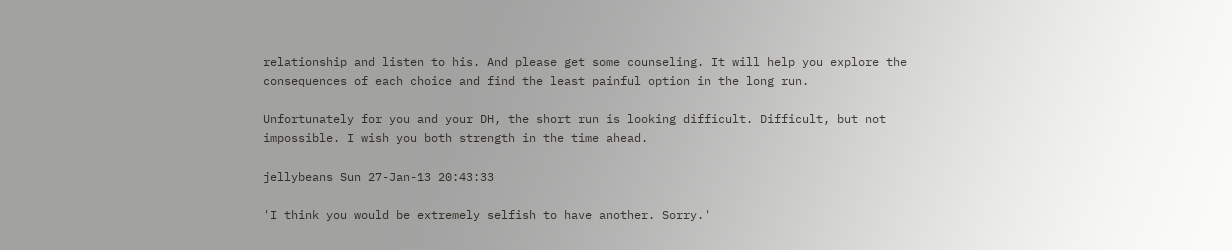relationship and listen to his. And please get some counseling. It will help you explore the consequences of each choice and find the least painful option in the long run.

Unfortunately for you and your DH, the short run is looking difficult. Difficult, but not impossible. I wish you both strength in the time ahead.

jellybeans Sun 27-Jan-13 20:43:33

'I think you would be extremely selfish to have another. Sorry.'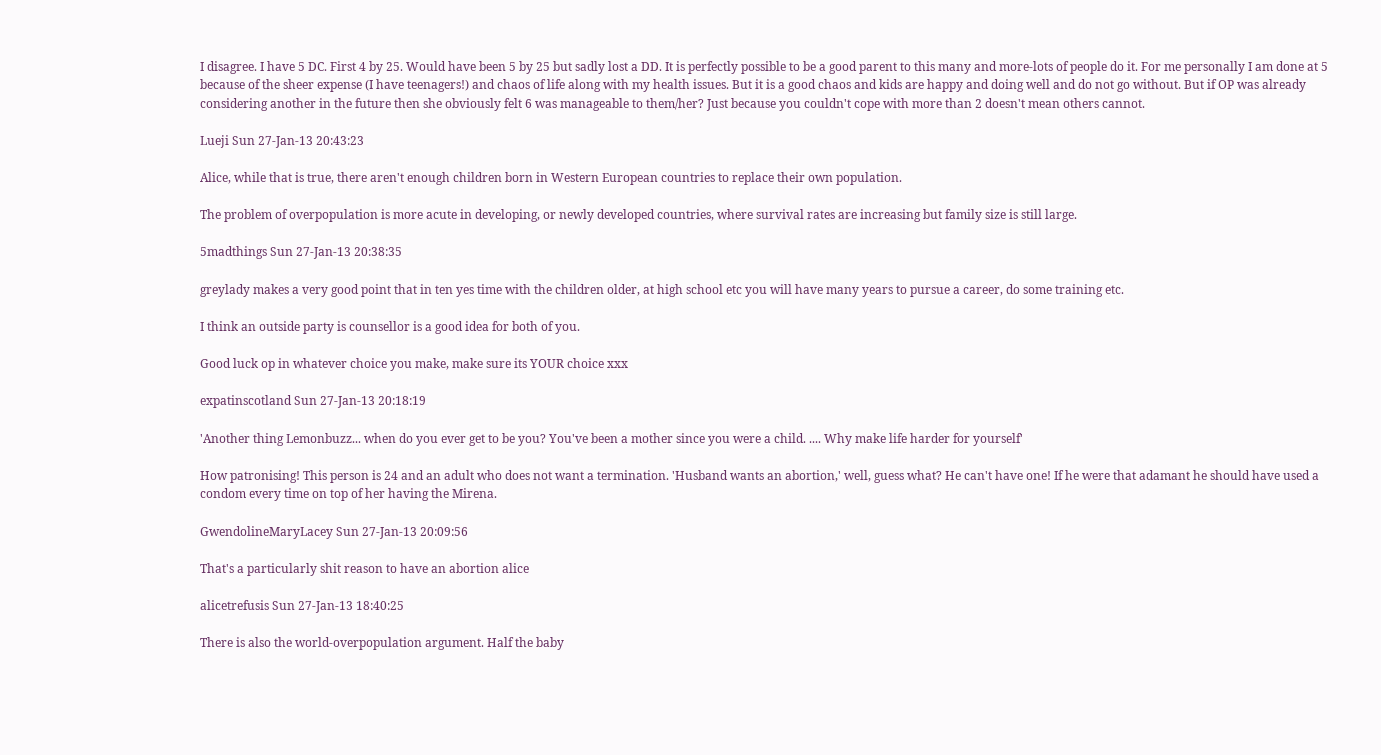I disagree. I have 5 DC. First 4 by 25. Would have been 5 by 25 but sadly lost a DD. It is perfectly possible to be a good parent to this many and more-lots of people do it. For me personally I am done at 5 because of the sheer expense (I have teenagers!) and chaos of life along with my health issues. But it is a good chaos and kids are happy and doing well and do not go without. But if OP was already considering another in the future then she obviously felt 6 was manageable to them/her? Just because you couldn't cope with more than 2 doesn't mean others cannot.

Lueji Sun 27-Jan-13 20:43:23

Alice, while that is true, there aren't enough children born in Western European countries to replace their own population.

The problem of overpopulation is more acute in developing, or newly developed countries, where survival rates are increasing but family size is still large.

5madthings Sun 27-Jan-13 20:38:35

greylady makes a very good point that in ten yes time with the children older, at high school etc you will have many years to pursue a career, do some training etc.

I think an outside party is counsellor is a good idea for both of you.

Good luck op in whatever choice you make, make sure its YOUR choice xxx

expatinscotland Sun 27-Jan-13 20:18:19

'Another thing Lemonbuzz... when do you ever get to be you? You've been a mother since you were a child. .... Why make life harder for yourself'

How patronising! This person is 24 and an adult who does not want a termination. 'Husband wants an abortion,' well, guess what? He can't have one! If he were that adamant he should have used a condom every time on top of her having the Mirena.

GwendolineMaryLacey Sun 27-Jan-13 20:09:56

That's a particularly shit reason to have an abortion alice

alicetrefusis Sun 27-Jan-13 18:40:25

There is also the world-overpopulation argument. Half the baby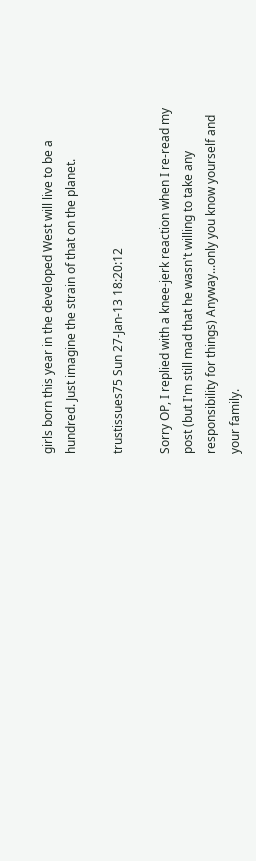girls born this year in the developed West will live to be a hundred. Just imagine the strain of that on the planet.

trustissues75 Sun 27-Jan-13 18:20:12

Sorry OP, I replied with a knee-jerk reaction when I re-read my post (but I'm still mad that he wasn't willing to take any responsibility for things) Anyway...only you know yourself and your family.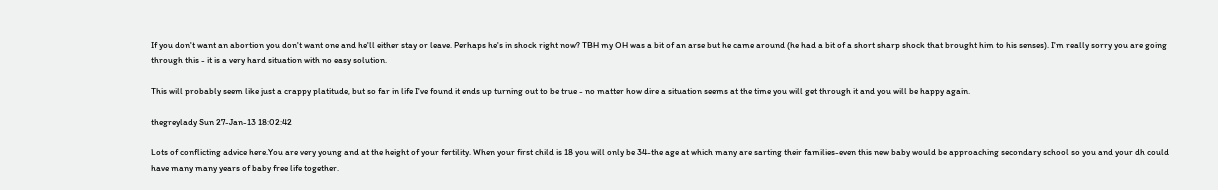If you don't want an abortion you don't want one and he'll either stay or leave. Perhaps he's in shock right now? TBH my OH was a bit of an arse but he came around (he had a bit of a short sharp shock that brought him to his senses). I'm really sorry you are going through this - it is a very hard situation with no easy solution.

This will probably seem like just a crappy platitude, but so far in life I've found it ends up turning out to be true - no matter how dire a situation seems at the time you will get through it and you will be happy again.

thegreylady Sun 27-Jan-13 18:02:42

Lots of conflicting advice here.You are very young and at the height of your fertility. When your first child is 18 you will only be 34-the age at which many are sarting their families-even this new baby would be approaching secondary school so you and your dh could have many many years of baby free life together.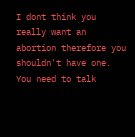I dont think you really want an abortion therefore you shouldn't have one. You need to talk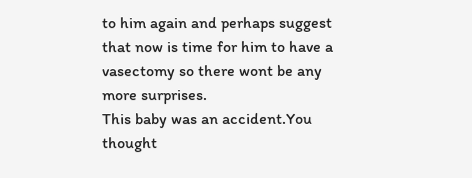to him again and perhaps suggest that now is time for him to have a vasectomy so there wont be any more surprises.
This baby was an accident.You thought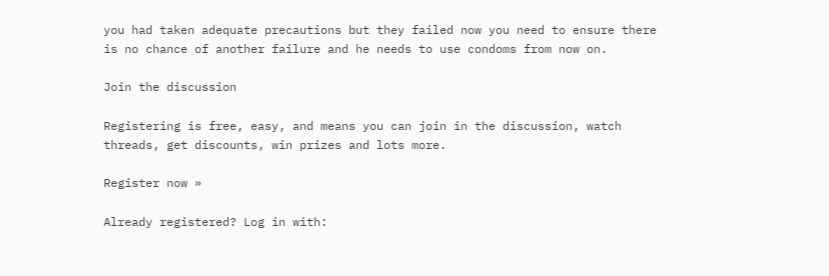you had taken adequate precautions but they failed now you need to ensure there is no chance of another failure and he needs to use condoms from now on.

Join the discussion

Registering is free, easy, and means you can join in the discussion, watch threads, get discounts, win prizes and lots more.

Register now »

Already registered? Log in with: